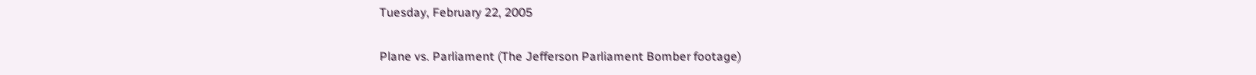Tuesday, February 22, 2005

Plane vs. Parliament (The Jefferson Parliament Bomber footage)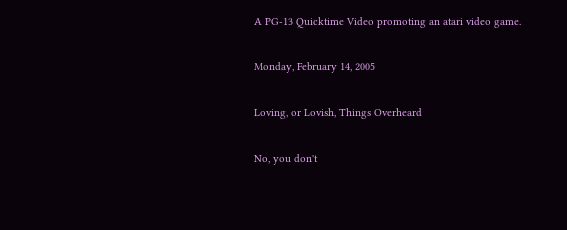A PG-13 Quicktime Video promoting an atari video game.

Monday, February 14, 2005

Loving, or Lovish, Things Overheard

No, you don't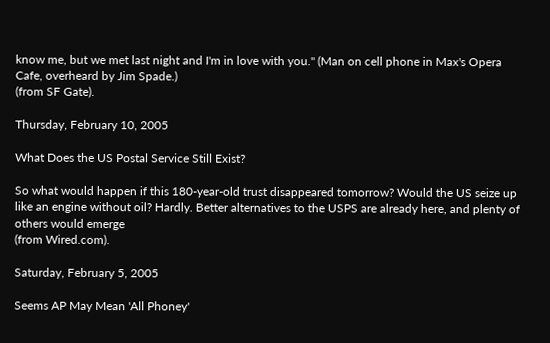know me, but we met last night and I'm in love with you.'' (Man on cell phone in Max's Opera Cafe, overheard by Jim Spade.)
(from SF Gate).

Thursday, February 10, 2005

What Does the US Postal Service Still Exist?

So what would happen if this 180-year-old trust disappeared tomorrow? Would the US seize up like an engine without oil? Hardly. Better alternatives to the USPS are already here, and plenty of others would emerge
(from Wired.com).

Saturday, February 5, 2005

Seems AP May Mean 'All Phoney'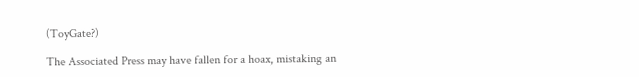(ToyGate?)

The Associated Press may have fallen for a hoax, mistaking an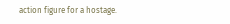action figure for a hostage.